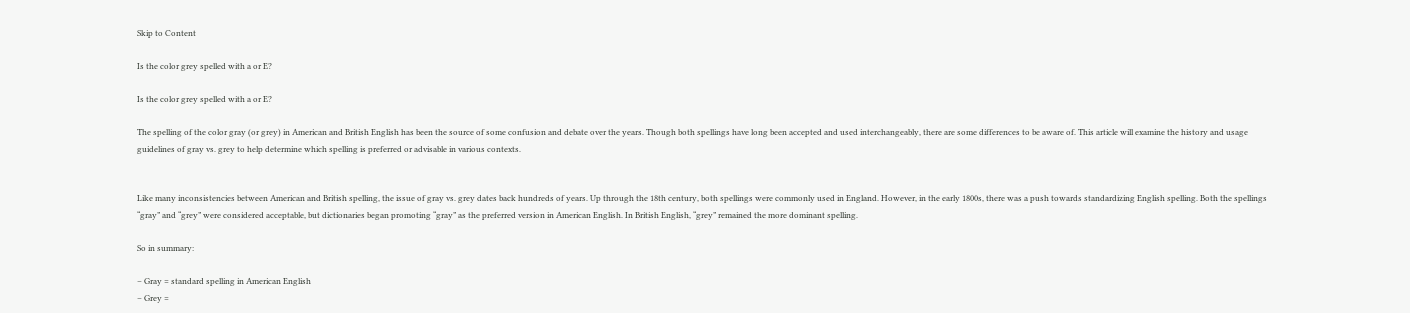Skip to Content

Is the color grey spelled with a or E?

Is the color grey spelled with a or E?

The spelling of the color gray (or grey) in American and British English has been the source of some confusion and debate over the years. Though both spellings have long been accepted and used interchangeably, there are some differences to be aware of. This article will examine the history and usage guidelines of gray vs. grey to help determine which spelling is preferred or advisable in various contexts.


Like many inconsistencies between American and British spelling, the issue of gray vs. grey dates back hundreds of years. Up through the 18th century, both spellings were commonly used in England. However, in the early 1800s, there was a push towards standardizing English spelling. Both the spellings “gray” and “grey” were considered acceptable, but dictionaries began promoting “gray” as the preferred version in American English. In British English, “grey” remained the more dominant spelling.

So in summary:

– Gray = standard spelling in American English
– Grey =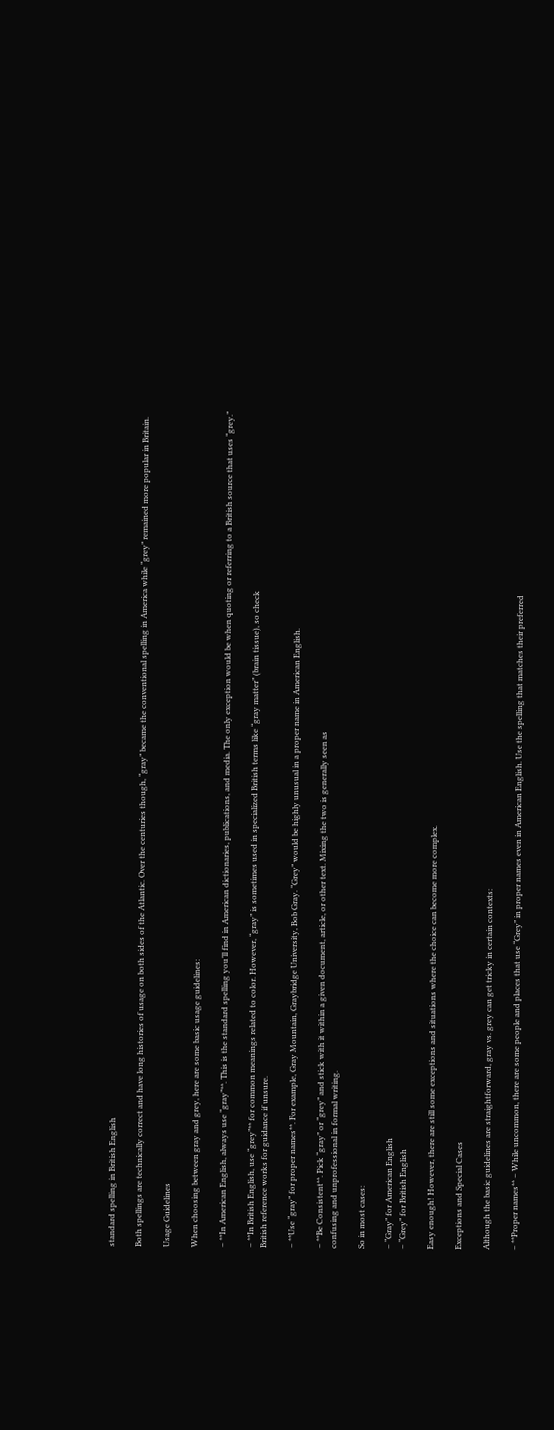standard spelling in British English

Both spellings are technically correct and have long histories of usage on both sides of the Atlantic. Over the centuries though, “gray” became the conventional spelling in America while “grey” remained more popular in Britain.

Usage Guidelines

When choosing between gray and grey, here are some basic usage guidelines:

– **In American English, always use “gray”**. This is the standard spelling you’ll find in American dictionaries, publications, and media. The only exception would be when quoting or referring to a British source that uses “grey.”

– **In British English, use “grey”** for common meanings related to color. However, “gray” is sometimes used in specialized British terms like “gray matter” (brain tissue), so check
British reference works for guidance if unsure.

– **Use “gray” for proper names**. For example, Gray Mountain, Graybridge University, Bob Gray. “Grey” would be highly unusual in a proper name in American English.

– **Be Consistent**. Pick “gray” or “grey” and stick with it within a given document, article, or other text. Mixing the two is generally seen as
confusing and unprofessional in formal writing.

So in most cases:

– “Gray” for American English
– “Grey” for British English

Easy enough! However, there are still some exceptions and situations where the choice can become more complex.

Exceptions and Special Cases

Although the basic guidelines are straightforward, gray vs. grey can get tricky in certain contexts:

– **Proper names** – While uncommon, there are some people and places that use “Grey” in proper names even in American English. Use the spelling that matches their preferred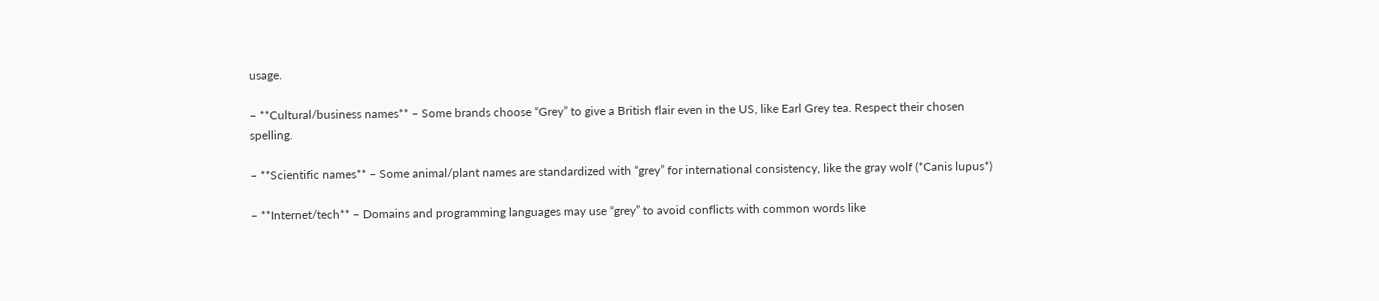usage.

– **Cultural/business names** – Some brands choose “Grey” to give a British flair even in the US, like Earl Grey tea. Respect their chosen spelling.

– **Scientific names** – Some animal/plant names are standardized with “grey” for international consistency, like the gray wolf (*Canis lupus*)

– **Internet/tech** – Domains and programming languages may use “grey” to avoid conflicts with common words like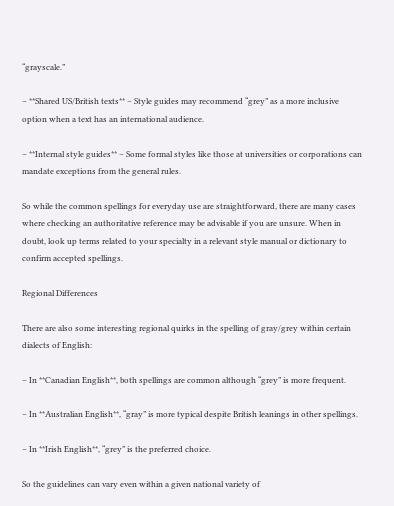“grayscale.”

– **Shared US/British texts** – Style guides may recommend “grey” as a more inclusive option when a text has an international audience.

– **Internal style guides** – Some formal styles like those at universities or corporations can mandate exceptions from the general rules.

So while the common spellings for everyday use are straightforward, there are many cases where checking an authoritative reference may be advisable if you are unsure. When in doubt, look up terms related to your specialty in a relevant style manual or dictionary to confirm accepted spellings.

Regional Differences

There are also some interesting regional quirks in the spelling of gray/grey within certain dialects of English:

– In **Canadian English**, both spellings are common although “grey” is more frequent.

– In **Australian English**, “gray” is more typical despite British leanings in other spellings.

– In **Irish English**, “grey” is the preferred choice.

So the guidelines can vary even within a given national variety of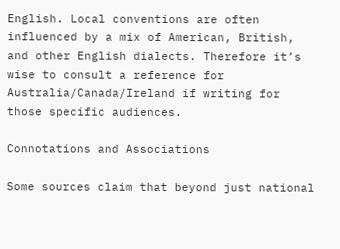English. Local conventions are often influenced by a mix of American, British, and other English dialects. Therefore it’s wise to consult a reference for Australia/Canada/Ireland if writing for those specific audiences.

Connotations and Associations

Some sources claim that beyond just national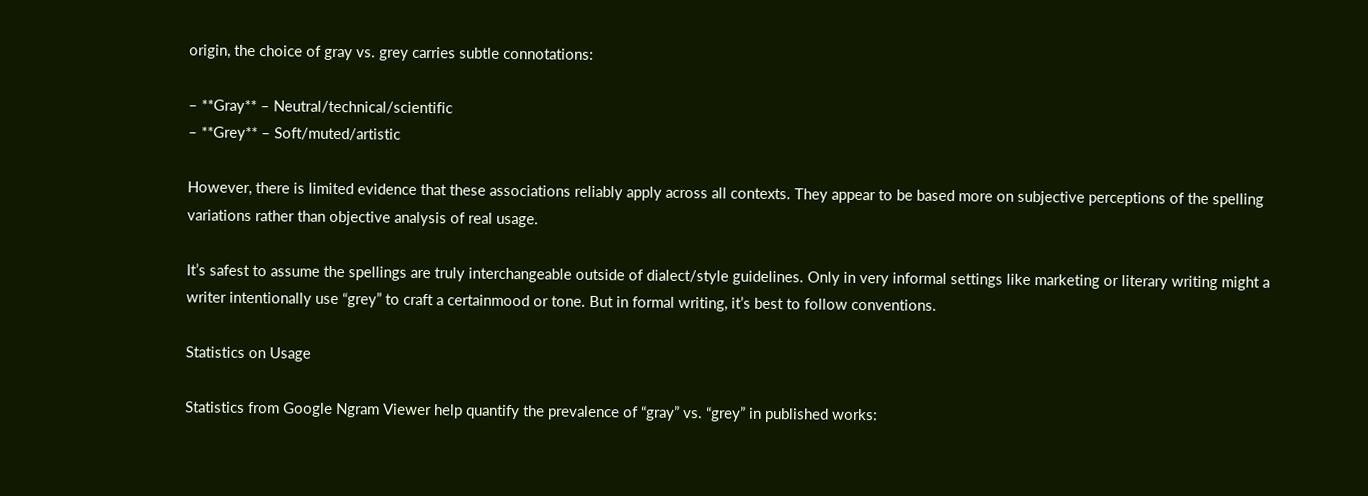origin, the choice of gray vs. grey carries subtle connotations:

– **Gray** – Neutral/technical/scientific
– **Grey** – Soft/muted/artistic

However, there is limited evidence that these associations reliably apply across all contexts. They appear to be based more on subjective perceptions of the spelling variations rather than objective analysis of real usage.

It’s safest to assume the spellings are truly interchangeable outside of dialect/style guidelines. Only in very informal settings like marketing or literary writing might a writer intentionally use “grey” to craft a certainmood or tone. But in formal writing, it’s best to follow conventions.

Statistics on Usage

Statistics from Google Ngram Viewer help quantify the prevalence of “gray” vs. “grey” in published works: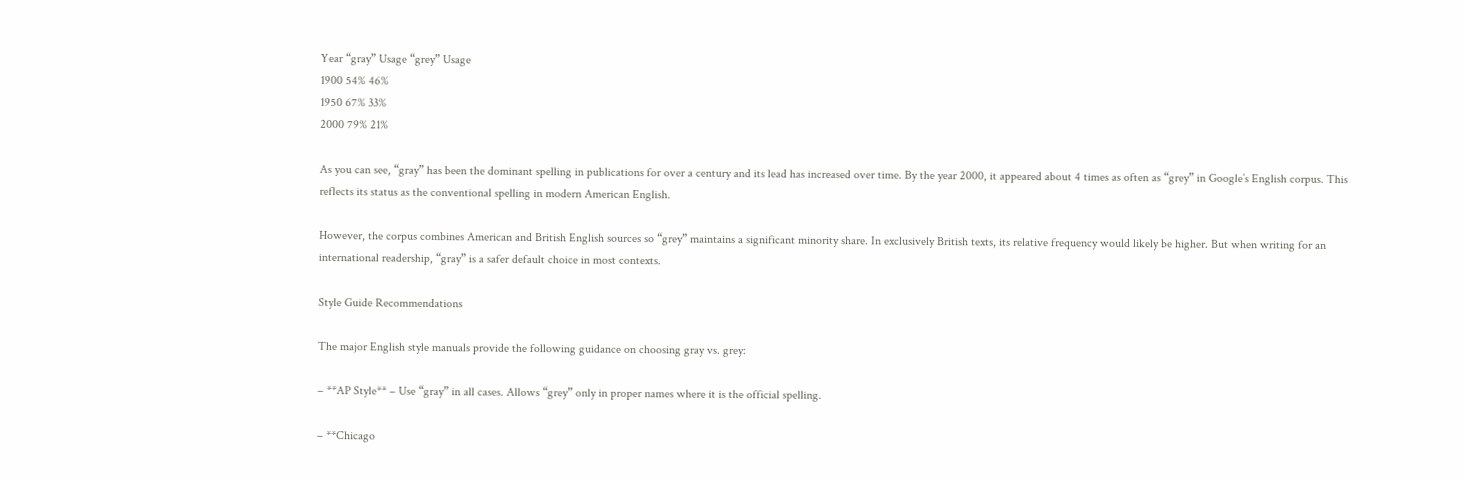Year “gray” Usage “grey” Usage
1900 54% 46%
1950 67% 33%
2000 79% 21%

As you can see, “gray” has been the dominant spelling in publications for over a century and its lead has increased over time. By the year 2000, it appeared about 4 times as often as “grey” in Google’s English corpus. This reflects its status as the conventional spelling in modern American English.

However, the corpus combines American and British English sources so “grey” maintains a significant minority share. In exclusively British texts, its relative frequency would likely be higher. But when writing for an international readership, “gray” is a safer default choice in most contexts.

Style Guide Recommendations

The major English style manuals provide the following guidance on choosing gray vs. grey:

– **AP Style** – Use “gray” in all cases. Allows “grey” only in proper names where it is the official spelling.

– **Chicago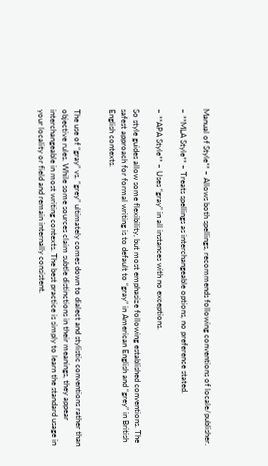Manual of Style** – Allows both spellings, recommends following conventions of locale/publisher.

– **MLA Style** – Treats spellings as interchangeable options, no preference stated.

– **APA Style** – Uses “gray” in all instances with no exceptions.

So style guides allow some flexibility, but most emphasize following established conventions. The safest approach for formal writing is to default to “gray” in American English and “grey” in British English contexts.


The use of “gray” vs. “grey” ultimately comes down to dialect and stylistic conventions rather than objective rules. While some sources claim subtle distinctions in their meanings, they appear interchangeable in most writing contexts. The best practice is simply to learn the standard usage in your locality or field and remain internally consistent.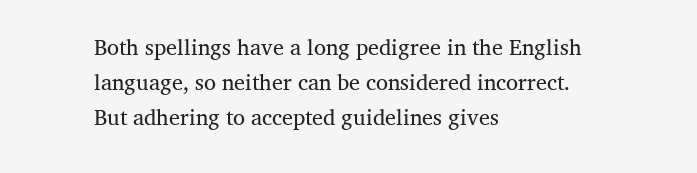Both spellings have a long pedigree in the English language, so neither can be considered incorrect. But adhering to accepted guidelines gives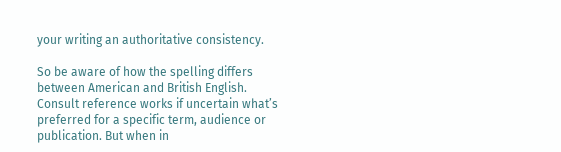your writing an authoritative consistency.

So be aware of how the spelling differs between American and British English. Consult reference works if uncertain what’s preferred for a specific term, audience or publication. But when in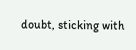doubt, sticking with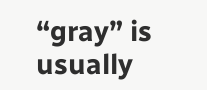“gray” is usually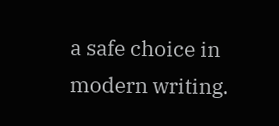a safe choice in modern writing.